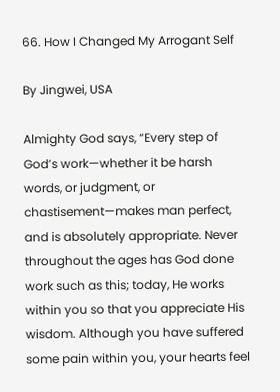66. How I Changed My Arrogant Self

By Jingwei, USA

Almighty God says, “Every step of God’s work—whether it be harsh words, or judgment, or chastisement—makes man perfect, and is absolutely appropriate. Never throughout the ages has God done work such as this; today, He works within you so that you appreciate His wisdom. Although you have suffered some pain within you, your hearts feel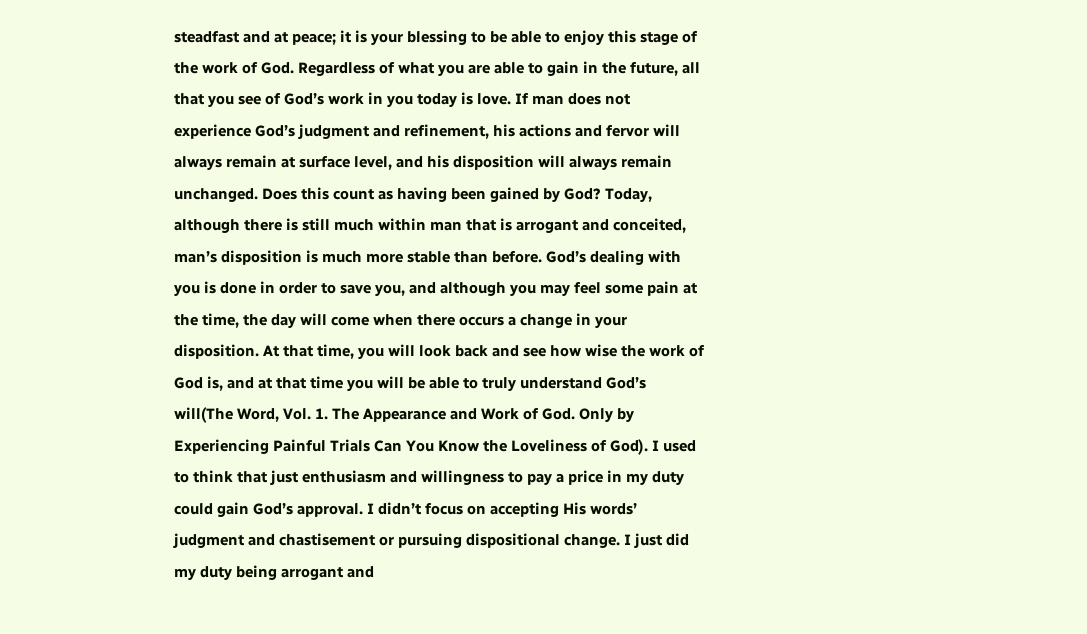steadfast and at peace; it is your blessing to be able to enjoy this stage of the work of God. Regardless of what you are able to gain in the future, all that you see of God’s work in you today is love. If man does not experience God’s judgment and refinement, his actions and fervor will always remain at surface level, and his disposition will always remain unchanged. Does this count as having been gained by God? Today, although there is still much within man that is arrogant and conceited, man’s disposition is much more stable than before. God’s dealing with you is done in order to save you, and although you may feel some pain at the time, the day will come when there occurs a change in your disposition. At that time, you will look back and see how wise the work of God is, and at that time you will be able to truly understand God’s will(The Word, Vol. 1. The Appearance and Work of God. Only by Experiencing Painful Trials Can You Know the Loveliness of God). I used to think that just enthusiasm and willingness to pay a price in my duty could gain God’s approval. I didn’t focus on accepting His words’ judgment and chastisement or pursuing dispositional change. I just did my duty being arrogant and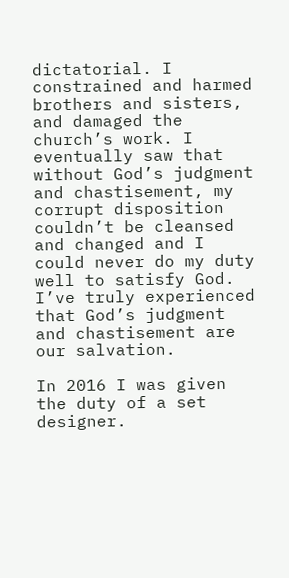dictatorial. I constrained and harmed brothers and sisters, and damaged the church’s work. I eventually saw that without God’s judgment and chastisement, my corrupt disposition couldn’t be cleansed and changed and I could never do my duty well to satisfy God. I’ve truly experienced that God’s judgment and chastisement are our salvation.

In 2016 I was given the duty of a set designer.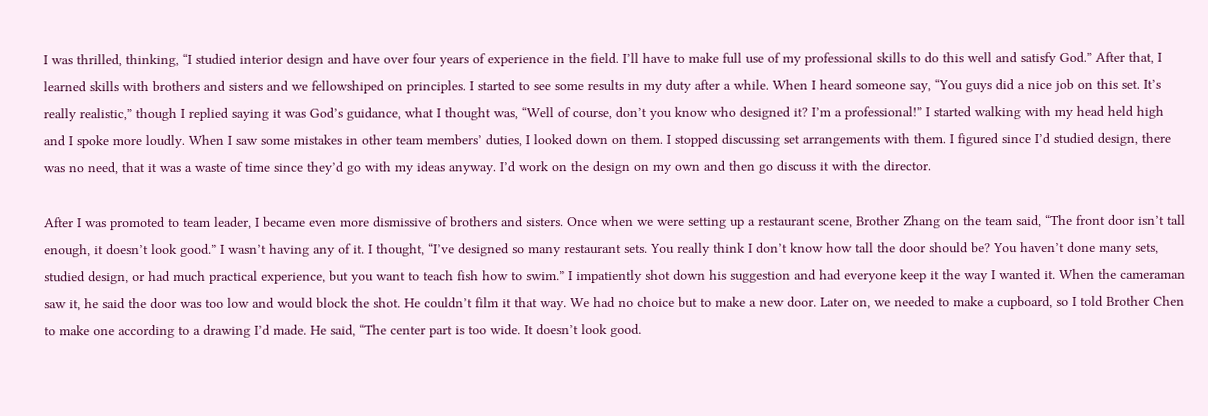I was thrilled, thinking, “I studied interior design and have over four years of experience in the field. I’ll have to make full use of my professional skills to do this well and satisfy God.” After that, I learned skills with brothers and sisters and we fellowshiped on principles. I started to see some results in my duty after a while. When I heard someone say, “You guys did a nice job on this set. It’s really realistic,” though I replied saying it was God’s guidance, what I thought was, “Well of course, don’t you know who designed it? I’m a professional!” I started walking with my head held high and I spoke more loudly. When I saw some mistakes in other team members’ duties, I looked down on them. I stopped discussing set arrangements with them. I figured since I’d studied design, there was no need, that it was a waste of time since they’d go with my ideas anyway. I’d work on the design on my own and then go discuss it with the director.

After I was promoted to team leader, I became even more dismissive of brothers and sisters. Once when we were setting up a restaurant scene, Brother Zhang on the team said, “The front door isn’t tall enough, it doesn’t look good.” I wasn’t having any of it. I thought, “I’ve designed so many restaurant sets. You really think I don’t know how tall the door should be? You haven’t done many sets, studied design, or had much practical experience, but you want to teach fish how to swim.” I impatiently shot down his suggestion and had everyone keep it the way I wanted it. When the cameraman saw it, he said the door was too low and would block the shot. He couldn’t film it that way. We had no choice but to make a new door. Later on, we needed to make a cupboard, so I told Brother Chen to make one according to a drawing I’d made. He said, “The center part is too wide. It doesn’t look good.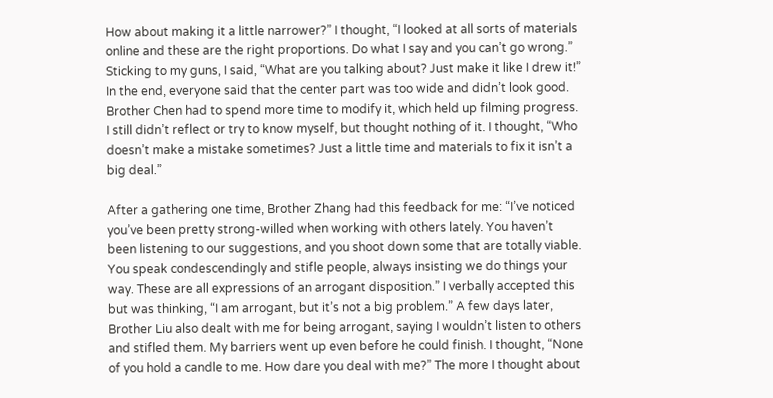How about making it a little narrower?” I thought, “I looked at all sorts of materials online and these are the right proportions. Do what I say and you can’t go wrong.” Sticking to my guns, I said, “What are you talking about? Just make it like I drew it!” In the end, everyone said that the center part was too wide and didn’t look good. Brother Chen had to spend more time to modify it, which held up filming progress. I still didn’t reflect or try to know myself, but thought nothing of it. I thought, “Who doesn’t make a mistake sometimes? Just a little time and materials to fix it isn’t a big deal.”

After a gathering one time, Brother Zhang had this feedback for me: “I’ve noticed you’ve been pretty strong-willed when working with others lately. You haven’t been listening to our suggestions, and you shoot down some that are totally viable. You speak condescendingly and stifle people, always insisting we do things your way. These are all expressions of an arrogant disposition.” I verbally accepted this but was thinking, “I am arrogant, but it’s not a big problem.” A few days later, Brother Liu also dealt with me for being arrogant, saying I wouldn’t listen to others and stifled them. My barriers went up even before he could finish. I thought, “None of you hold a candle to me. How dare you deal with me?” The more I thought about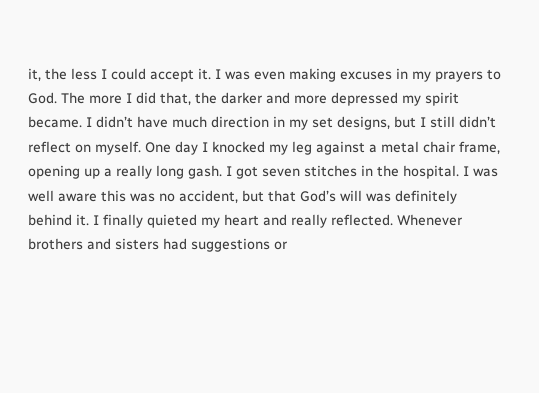it, the less I could accept it. I was even making excuses in my prayers to God. The more I did that, the darker and more depressed my spirit became. I didn’t have much direction in my set designs, but I still didn’t reflect on myself. One day I knocked my leg against a metal chair frame, opening up a really long gash. I got seven stitches in the hospital. I was well aware this was no accident, but that God’s will was definitely behind it. I finally quieted my heart and really reflected. Whenever brothers and sisters had suggestions or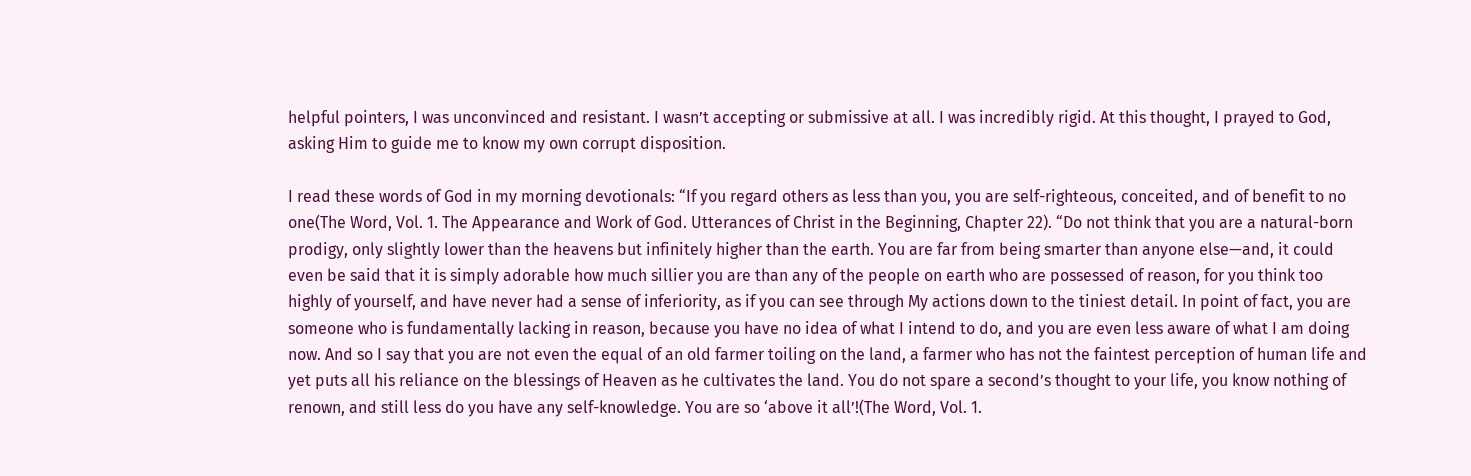helpful pointers, I was unconvinced and resistant. I wasn’t accepting or submissive at all. I was incredibly rigid. At this thought, I prayed to God, asking Him to guide me to know my own corrupt disposition.

I read these words of God in my morning devotionals: “If you regard others as less than you, you are self-righteous, conceited, and of benefit to no one(The Word, Vol. 1. The Appearance and Work of God. Utterances of Christ in the Beginning, Chapter 22). “Do not think that you are a natural-born prodigy, only slightly lower than the heavens but infinitely higher than the earth. You are far from being smarter than anyone else—and, it could even be said that it is simply adorable how much sillier you are than any of the people on earth who are possessed of reason, for you think too highly of yourself, and have never had a sense of inferiority, as if you can see through My actions down to the tiniest detail. In point of fact, you are someone who is fundamentally lacking in reason, because you have no idea of what I intend to do, and you are even less aware of what I am doing now. And so I say that you are not even the equal of an old farmer toiling on the land, a farmer who has not the faintest perception of human life and yet puts all his reliance on the blessings of Heaven as he cultivates the land. You do not spare a second’s thought to your life, you know nothing of renown, and still less do you have any self-knowledge. You are so ‘above it all’!(The Word, Vol. 1.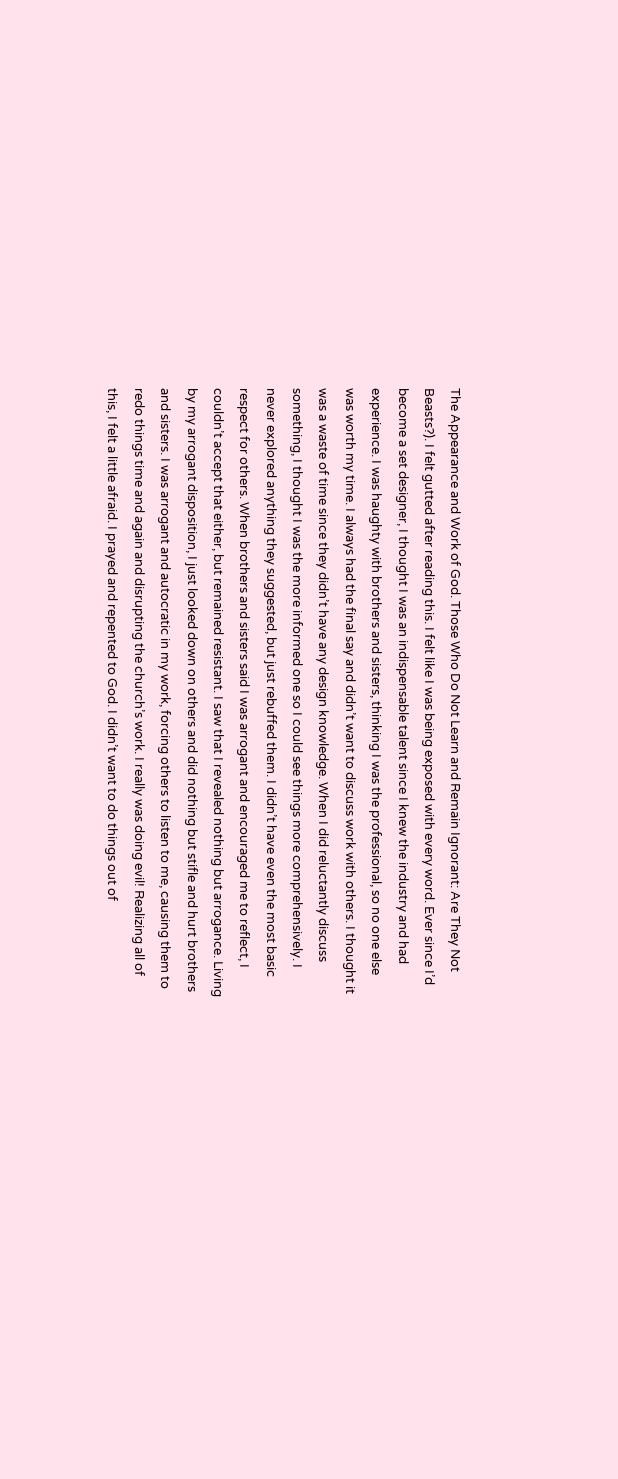The Appearance and Work of God. Those Who Do Not Learn and Remain Ignorant: Are They Not Beasts?). I felt gutted after reading this. I felt like I was being exposed with every word. Ever since I’d become a set designer, I thought I was an indispensable talent since I knew the industry and had experience. I was haughty with brothers and sisters, thinking I was the professional, so no one else was worth my time. I always had the final say and didn’t want to discuss work with others. I thought it was a waste of time since they didn’t have any design knowledge. When I did reluctantly discuss something, I thought I was the more informed one so I could see things more comprehensively. I never explored anything they suggested, but just rebuffed them. I didn’t have even the most basic respect for others. When brothers and sisters said I was arrogant and encouraged me to reflect, I couldn’t accept that either, but remained resistant. I saw that I revealed nothing but arrogance. Living by my arrogant disposition, I just looked down on others and did nothing but stifle and hurt brothers and sisters. I was arrogant and autocratic in my work, forcing others to listen to me, causing them to redo things time and again and disrupting the church’s work. I really was doing evil! Realizing all of this, I felt a little afraid. I prayed and repented to God. I didn’t want to do things out of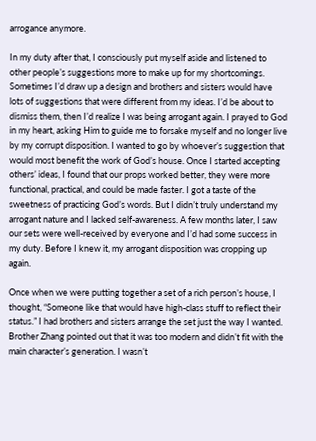arrogance anymore.

In my duty after that, I consciously put myself aside and listened to other people’s suggestions more to make up for my shortcomings. Sometimes I’d draw up a design and brothers and sisters would have lots of suggestions that were different from my ideas. I’d be about to dismiss them, then I’d realize I was being arrogant again. I prayed to God in my heart, asking Him to guide me to forsake myself and no longer live by my corrupt disposition. I wanted to go by whoever’s suggestion that would most benefit the work of God’s house. Once I started accepting others’ ideas, I found that our props worked better, they were more functional, practical, and could be made faster. I got a taste of the sweetness of practicing God’s words. But I didn’t truly understand my arrogant nature and I lacked self-awareness. A few months later, I saw our sets were well-received by everyone and I’d had some success in my duty. Before I knew it, my arrogant disposition was cropping up again.

Once when we were putting together a set of a rich person’s house, I thought, “Someone like that would have high-class stuff to reflect their status.” I had brothers and sisters arrange the set just the way I wanted. Brother Zhang pointed out that it was too modern and didn’t fit with the main character’s generation. I wasn’t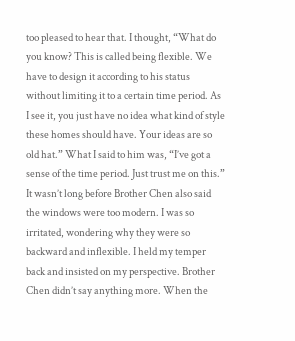too pleased to hear that. I thought, “What do you know? This is called being flexible. We have to design it according to his status without limiting it to a certain time period. As I see it, you just have no idea what kind of style these homes should have. Your ideas are so old hat.” What I said to him was, “I’ve got a sense of the time period. Just trust me on this.” It wasn’t long before Brother Chen also said the windows were too modern. I was so irritated, wondering why they were so backward and inflexible. I held my temper back and insisted on my perspective. Brother Chen didn’t say anything more. When the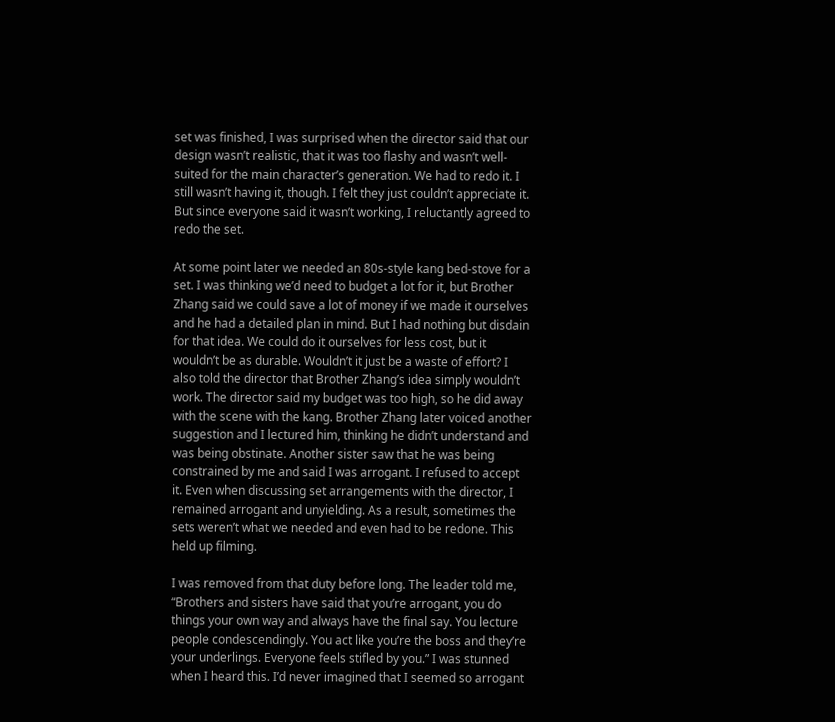set was finished, I was surprised when the director said that our design wasn’t realistic, that it was too flashy and wasn’t well-suited for the main character’s generation. We had to redo it. I still wasn’t having it, though. I felt they just couldn’t appreciate it. But since everyone said it wasn’t working, I reluctantly agreed to redo the set.

At some point later we needed an 80s-style kang bed-stove for a set. I was thinking we’d need to budget a lot for it, but Brother Zhang said we could save a lot of money if we made it ourselves and he had a detailed plan in mind. But I had nothing but disdain for that idea. We could do it ourselves for less cost, but it wouldn’t be as durable. Wouldn’t it just be a waste of effort? I also told the director that Brother Zhang’s idea simply wouldn’t work. The director said my budget was too high, so he did away with the scene with the kang. Brother Zhang later voiced another suggestion and I lectured him, thinking he didn’t understand and was being obstinate. Another sister saw that he was being constrained by me and said I was arrogant. I refused to accept it. Even when discussing set arrangements with the director, I remained arrogant and unyielding. As a result, sometimes the sets weren’t what we needed and even had to be redone. This held up filming.

I was removed from that duty before long. The leader told me, “Brothers and sisters have said that you’re arrogant, you do things your own way and always have the final say. You lecture people condescendingly. You act like you’re the boss and they’re your underlings. Everyone feels stifled by you.” I was stunned when I heard this. I’d never imagined that I seemed so arrogant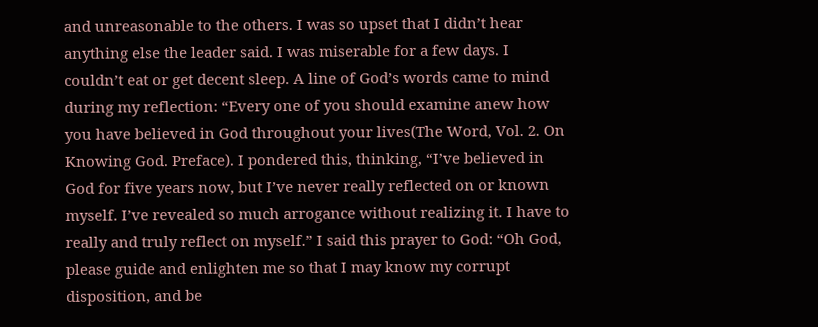and unreasonable to the others. I was so upset that I didn’t hear anything else the leader said. I was miserable for a few days. I couldn’t eat or get decent sleep. A line of God’s words came to mind during my reflection: “Every one of you should examine anew how you have believed in God throughout your lives(The Word, Vol. 2. On Knowing God. Preface). I pondered this, thinking, “I’ve believed in God for five years now, but I’ve never really reflected on or known myself. I’ve revealed so much arrogance without realizing it. I have to really and truly reflect on myself.” I said this prayer to God: “Oh God, please guide and enlighten me so that I may know my corrupt disposition, and be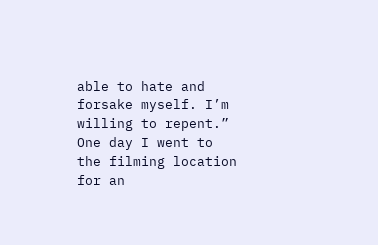able to hate and forsake myself. I’m willing to repent.” One day I went to the filming location for an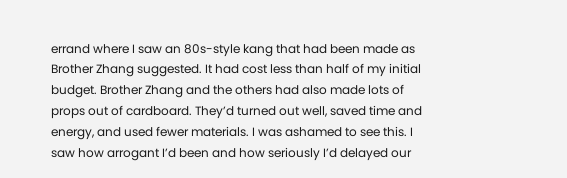errand where I saw an 80s-style kang that had been made as Brother Zhang suggested. It had cost less than half of my initial budget. Brother Zhang and the others had also made lots of props out of cardboard. They’d turned out well, saved time and energy, and used fewer materials. I was ashamed to see this. I saw how arrogant I’d been and how seriously I’d delayed our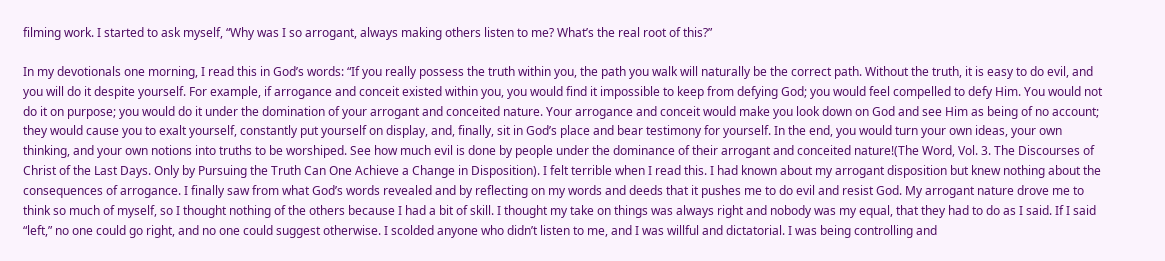filming work. I started to ask myself, “Why was I so arrogant, always making others listen to me? What’s the real root of this?”

In my devotionals one morning, I read this in God’s words: “If you really possess the truth within you, the path you walk will naturally be the correct path. Without the truth, it is easy to do evil, and you will do it despite yourself. For example, if arrogance and conceit existed within you, you would find it impossible to keep from defying God; you would feel compelled to defy Him. You would not do it on purpose; you would do it under the domination of your arrogant and conceited nature. Your arrogance and conceit would make you look down on God and see Him as being of no account; they would cause you to exalt yourself, constantly put yourself on display, and, finally, sit in God’s place and bear testimony for yourself. In the end, you would turn your own ideas, your own thinking, and your own notions into truths to be worshiped. See how much evil is done by people under the dominance of their arrogant and conceited nature!(The Word, Vol. 3. The Discourses of Christ of the Last Days. Only by Pursuing the Truth Can One Achieve a Change in Disposition). I felt terrible when I read this. I had known about my arrogant disposition but knew nothing about the consequences of arrogance. I finally saw from what God’s words revealed and by reflecting on my words and deeds that it pushes me to do evil and resist God. My arrogant nature drove me to think so much of myself, so I thought nothing of the others because I had a bit of skill. I thought my take on things was always right and nobody was my equal, that they had to do as I said. If I said “left,” no one could go right, and no one could suggest otherwise. I scolded anyone who didn’t listen to me, and I was willful and dictatorial. I was being controlling and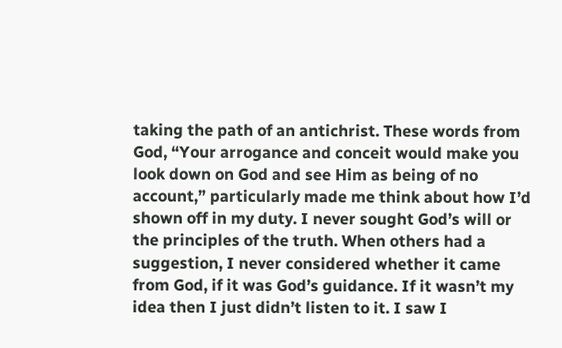taking the path of an antichrist. These words from God, “Your arrogance and conceit would make you look down on God and see Him as being of no account,” particularly made me think about how I’d shown off in my duty. I never sought God’s will or the principles of the truth. When others had a suggestion, I never considered whether it came from God, if it was God’s guidance. If it wasn’t my idea then I just didn’t listen to it. I saw I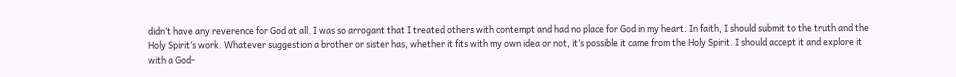didn’t have any reverence for God at all. I was so arrogant that I treated others with contempt and had no place for God in my heart. In faith, I should submit to the truth and the Holy Spirit’s work. Whatever suggestion a brother or sister has, whether it fits with my own idea or not, it’s possible it came from the Holy Spirit. I should accept it and explore it with a God-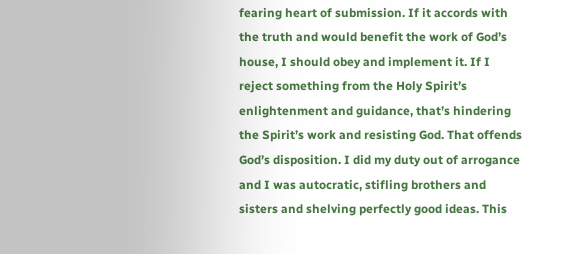fearing heart of submission. If it accords with the truth and would benefit the work of God’s house, I should obey and implement it. If I reject something from the Holy Spirit’s enlightenment and guidance, that’s hindering the Spirit’s work and resisting God. That offends God’s disposition. I did my duty out of arrogance and I was autocratic, stifling brothers and sisters and shelving perfectly good ideas. This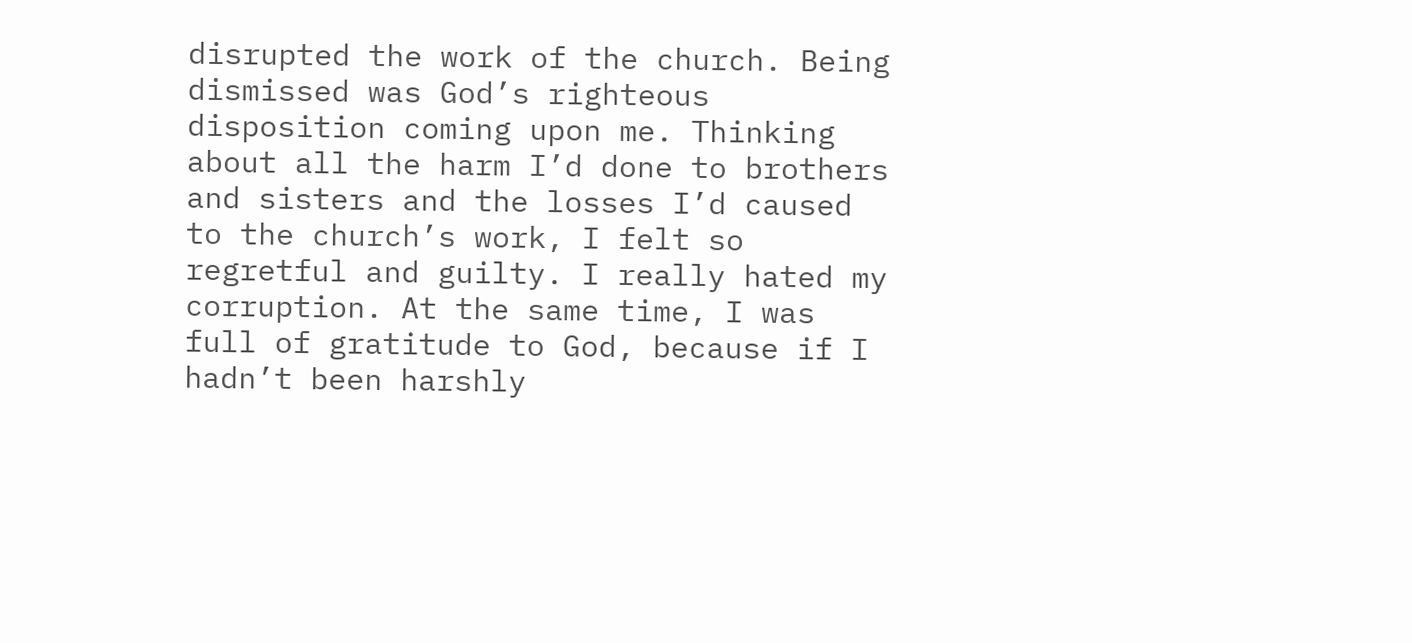disrupted the work of the church. Being dismissed was God’s righteous disposition coming upon me. Thinking about all the harm I’d done to brothers and sisters and the losses I’d caused to the church’s work, I felt so regretful and guilty. I really hated my corruption. At the same time, I was full of gratitude to God, because if I hadn’t been harshly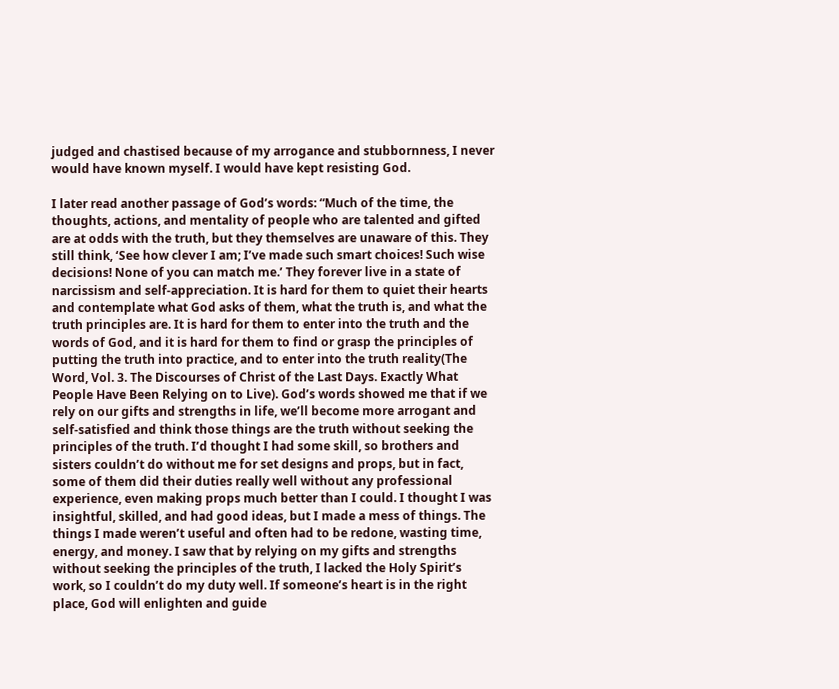judged and chastised because of my arrogance and stubbornness, I never would have known myself. I would have kept resisting God.

I later read another passage of God’s words: “Much of the time, the thoughts, actions, and mentality of people who are talented and gifted are at odds with the truth, but they themselves are unaware of this. They still think, ‘See how clever I am; I’ve made such smart choices! Such wise decisions! None of you can match me.’ They forever live in a state of narcissism and self-appreciation. It is hard for them to quiet their hearts and contemplate what God asks of them, what the truth is, and what the truth principles are. It is hard for them to enter into the truth and the words of God, and it is hard for them to find or grasp the principles of putting the truth into practice, and to enter into the truth reality(The Word, Vol. 3. The Discourses of Christ of the Last Days. Exactly What People Have Been Relying on to Live). God’s words showed me that if we rely on our gifts and strengths in life, we’ll become more arrogant and self-satisfied and think those things are the truth without seeking the principles of the truth. I’d thought I had some skill, so brothers and sisters couldn’t do without me for set designs and props, but in fact, some of them did their duties really well without any professional experience, even making props much better than I could. I thought I was insightful, skilled, and had good ideas, but I made a mess of things. The things I made weren’t useful and often had to be redone, wasting time, energy, and money. I saw that by relying on my gifts and strengths without seeking the principles of the truth, I lacked the Holy Spirit’s work, so I couldn’t do my duty well. If someone’s heart is in the right place, God will enlighten and guide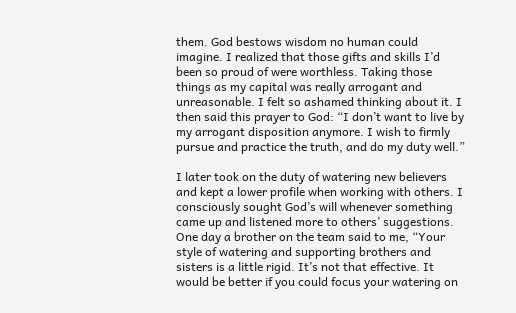them. God bestows wisdom no human could imagine. I realized that those gifts and skills I’d been so proud of were worthless. Taking those things as my capital was really arrogant and unreasonable. I felt so ashamed thinking about it. I then said this prayer to God: “I don’t want to live by my arrogant disposition anymore. I wish to firmly pursue and practice the truth, and do my duty well.”

I later took on the duty of watering new believers and kept a lower profile when working with others. I consciously sought God’s will whenever something came up and listened more to others’ suggestions. One day a brother on the team said to me, “Your style of watering and supporting brothers and sisters is a little rigid. It’s not that effective. It would be better if you could focus your watering on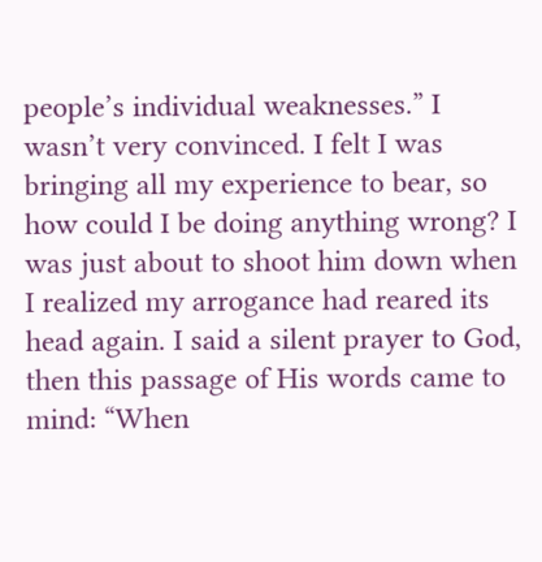people’s individual weaknesses.” I wasn’t very convinced. I felt I was bringing all my experience to bear, so how could I be doing anything wrong? I was just about to shoot him down when I realized my arrogance had reared its head again. I said a silent prayer to God, then this passage of His words came to mind: “When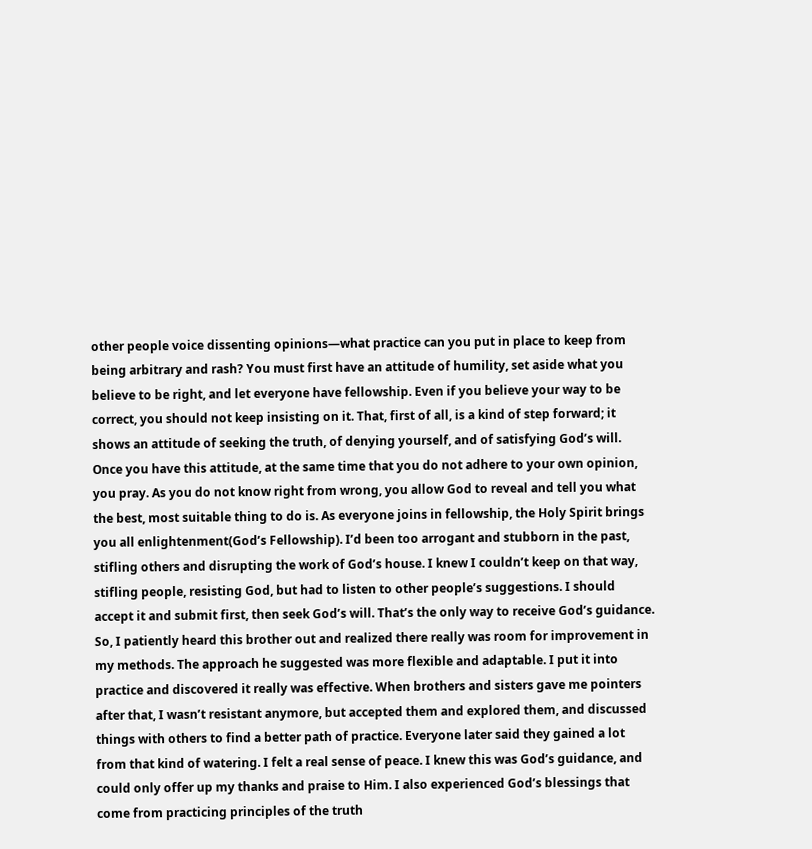other people voice dissenting opinions—what practice can you put in place to keep from being arbitrary and rash? You must first have an attitude of humility, set aside what you believe to be right, and let everyone have fellowship. Even if you believe your way to be correct, you should not keep insisting on it. That, first of all, is a kind of step forward; it shows an attitude of seeking the truth, of denying yourself, and of satisfying God’s will. Once you have this attitude, at the same time that you do not adhere to your own opinion, you pray. As you do not know right from wrong, you allow God to reveal and tell you what the best, most suitable thing to do is. As everyone joins in fellowship, the Holy Spirit brings you all enlightenment(God’s Fellowship). I’d been too arrogant and stubborn in the past, stifling others and disrupting the work of God’s house. I knew I couldn’t keep on that way, stifling people, resisting God, but had to listen to other people’s suggestions. I should accept it and submit first, then seek God’s will. That’s the only way to receive God’s guidance. So, I patiently heard this brother out and realized there really was room for improvement in my methods. The approach he suggested was more flexible and adaptable. I put it into practice and discovered it really was effective. When brothers and sisters gave me pointers after that, I wasn’t resistant anymore, but accepted them and explored them, and discussed things with others to find a better path of practice. Everyone later said they gained a lot from that kind of watering. I felt a real sense of peace. I knew this was God’s guidance, and could only offer up my thanks and praise to Him. I also experienced God’s blessings that come from practicing principles of the truth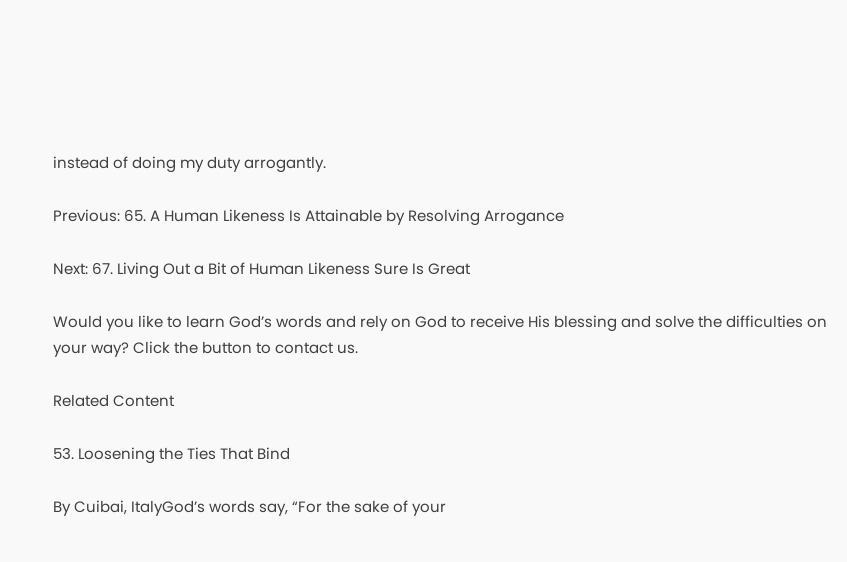instead of doing my duty arrogantly.

Previous: 65. A Human Likeness Is Attainable by Resolving Arrogance

Next: 67. Living Out a Bit of Human Likeness Sure Is Great

Would you like to learn God’s words and rely on God to receive His blessing and solve the difficulties on your way? Click the button to contact us.

Related Content

53. Loosening the Ties That Bind

By Cuibai, ItalyGod’s words say, “For the sake of your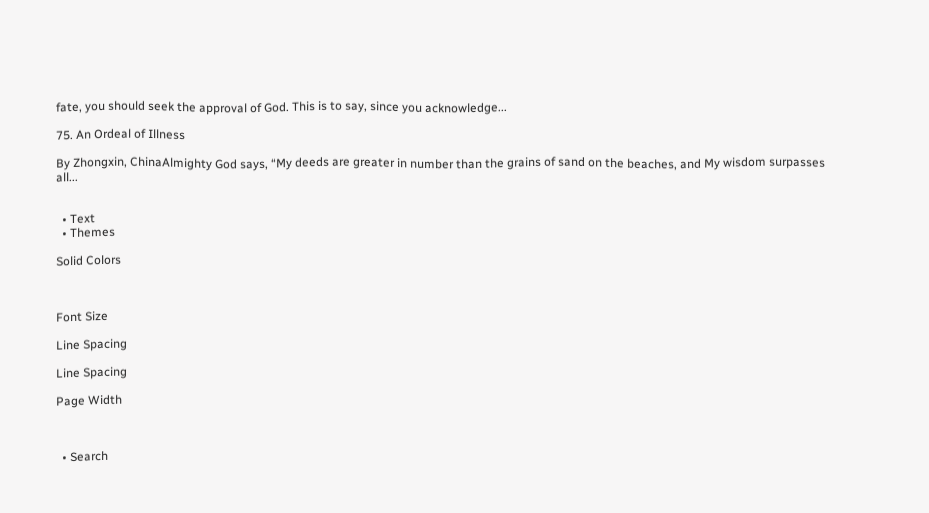fate, you should seek the approval of God. This is to say, since you acknowledge...

75. An Ordeal of Illness

By Zhongxin, ChinaAlmighty God says, “My deeds are greater in number than the grains of sand on the beaches, and My wisdom surpasses all...


  • Text
  • Themes

Solid Colors



Font Size

Line Spacing

Line Spacing

Page Width



  • Search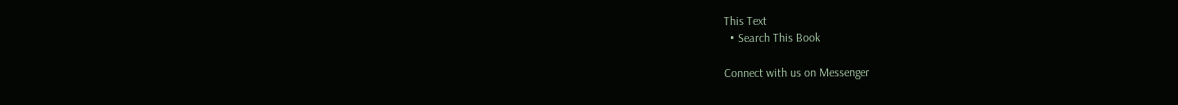This Text
  • Search This Book

Connect with us on Messenger